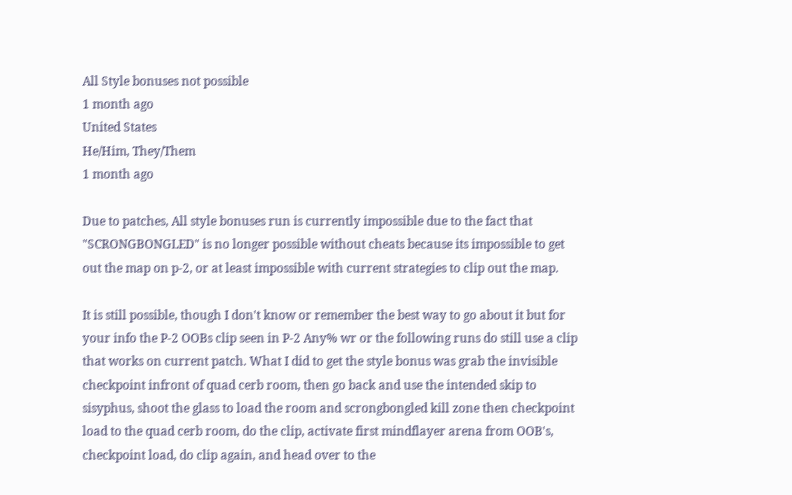All Style bonuses not possible
1 month ago
United States
He/Him, They/Them
1 month ago

Due to patches, All style bonuses run is currently impossible due to the fact that "SCRONGBONGLED" is no longer possible without cheats because its impossible to get out the map on p-2, or at least impossible with current strategies to clip out the map.

It is still possible, though I don't know or remember the best way to go about it but for your info the P-2 OOBs clip seen in P-2 Any% wr or the following runs do still use a clip that works on current patch. What I did to get the style bonus was grab the invisible checkpoint infront of quad cerb room, then go back and use the intended skip to sisyphus, shoot the glass to load the room and scrongbongled kill zone then checkpoint load to the quad cerb room, do the clip, activate first mindflayer arena from OOB's, checkpoint load, do clip again, and head over to the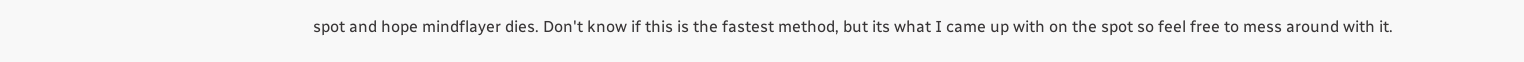spot and hope mindflayer dies. Don't know if this is the fastest method, but its what I came up with on the spot so feel free to mess around with it.